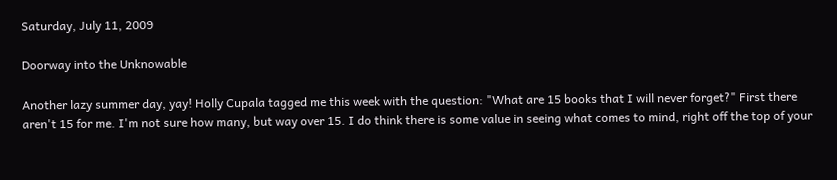Saturday, July 11, 2009

Doorway into the Unknowable

Another lazy summer day, yay! Holly Cupala tagged me this week with the question: "What are 15 books that I will never forget?" First there aren't 15 for me. I'm not sure how many, but way over 15. I do think there is some value in seeing what comes to mind, right off the top of your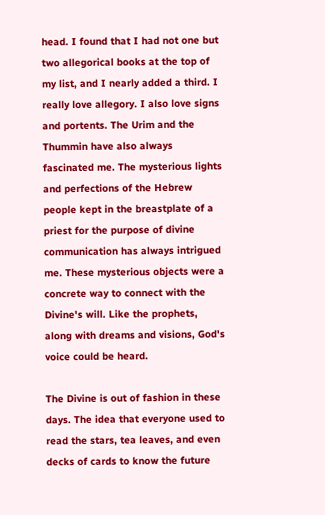head. I found that I had not one but two allegorical books at the top of my list, and I nearly added a third. I really love allegory. I also love signs and portents. The Urim and the Thummin have also always fascinated me. The mysterious lights and perfections of the Hebrew people kept in the breastplate of a priest for the purpose of divine communication has always intrigued me. These mysterious objects were a concrete way to connect with the Divine's will. Like the prophets, along with dreams and visions, God's voice could be heard.

The Divine is out of fashion in these days. The idea that everyone used to read the stars, tea leaves, and even decks of cards to know the future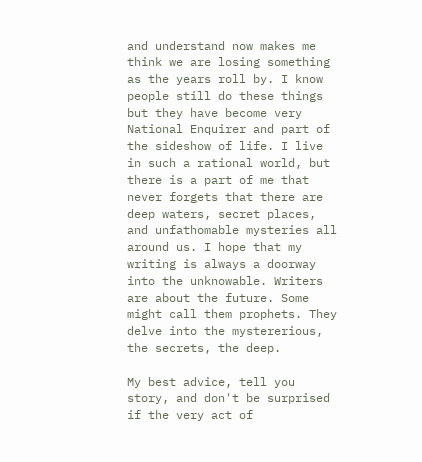and understand now makes me think we are losing something as the years roll by. I know people still do these things but they have become very National Enquirer and part of the sideshow of life. I live in such a rational world, but there is a part of me that never forgets that there are deep waters, secret places, and unfathomable mysteries all around us. I hope that my writing is always a doorway into the unknowable. Writers are about the future. Some might call them prophets. They delve into the mystererious, the secrets, the deep.

My best advice, tell you story, and don't be surprised if the very act of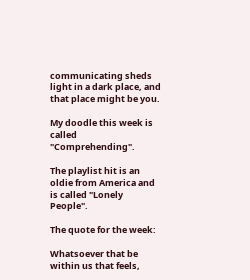communicating sheds light in a dark place, and that place might be you.

My doodle this week is called "Comprehending".

The playlist hit is an oldie from America and is called "Lonely People".

The quote for the week:

Whatsoever that be within us that feels,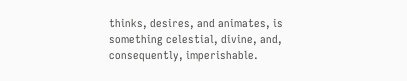thinks, desires, and animates, is something celestial, divine, and, consequently, imperishable.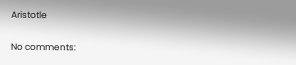Aristotle

No comments: